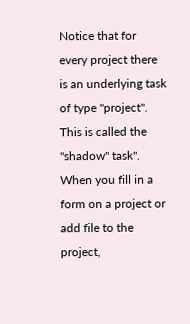Notice that for every project there is an underlying task of type "project". This is called the "shadow" task". When you fill in a form on a project or add file to the project,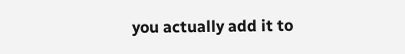you actually add it to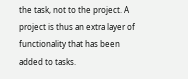the task, not to the project. A project is thus an extra layer of functionality that has been added to tasks.